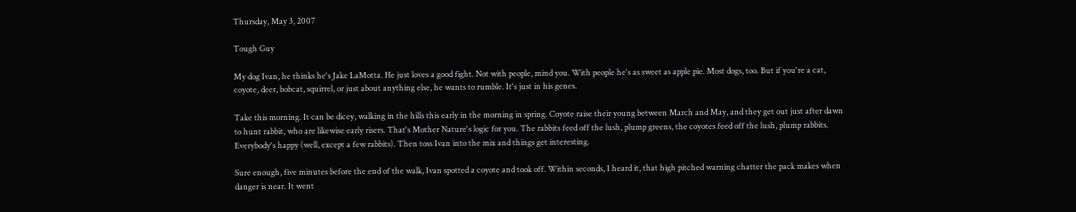Thursday, May 3, 2007

Tough Guy

My dog Ivan, he thinks he's Jake LaMotta. He just loves a good fight. Not with people, mind you. With people he's as sweet as apple pie. Most dogs, too. But if you're a cat, coyote, deer, bobcat, squirrel, or just about anything else, he wants to rumble. It's just in his genes.

Take this morning. It can be dicey, walking in the hills this early in the morning in spring. Coyote raise their young between March and May, and they get out just after dawn to hunt rabbit, who are likewise early risers. That's Mother Nature's logic for you. The rabbits feed off the lush, plump greens, the coyotes feed off the lush, plump rabbits. Everybody's happy (well, except a few rabbits). Then toss Ivan into the mix and things get interesting.

Sure enough, five minutes before the end of the walk, Ivan spotted a coyote and took off. Within seconds, I heard it, that high pitched warning chatter the pack makes when danger is near. It went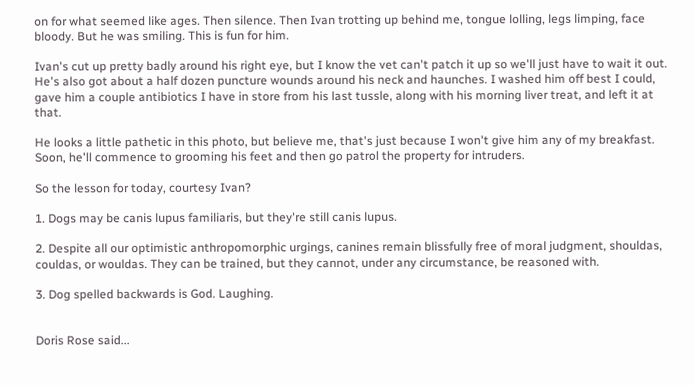on for what seemed like ages. Then silence. Then Ivan trotting up behind me, tongue lolling, legs limping, face bloody. But he was smiling. This is fun for him.

Ivan's cut up pretty badly around his right eye, but I know the vet can't patch it up so we'll just have to wait it out. He's also got about a half dozen puncture wounds around his neck and haunches. I washed him off best I could, gave him a couple antibiotics I have in store from his last tussle, along with his morning liver treat, and left it at that.

He looks a little pathetic in this photo, but believe me, that's just because I won't give him any of my breakfast. Soon, he'll commence to grooming his feet and then go patrol the property for intruders.

So the lesson for today, courtesy Ivan?

1. Dogs may be canis lupus familiaris, but they're still canis lupus.

2. Despite all our optimistic anthropomorphic urgings, canines remain blissfully free of moral judgment, shouldas, couldas, or wouldas. They can be trained, but they cannot, under any circumstance, be reasoned with.

3. Dog spelled backwards is God. Laughing.


Doris Rose said...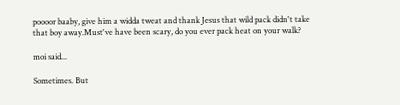poooor baaby, give him a widda tweat and thank Jesus that wild pack didn't take that boy away.Must've have been scary, do you ever pack heat on your walk?

moi said...

Sometimes. But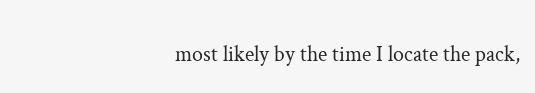most likely by the time I locate the pack,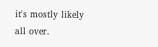it's mostly likely all over.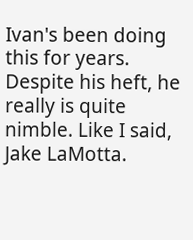Ivan's been doing this for years. Despite his heft, he really is quite nimble. Like I said, Jake LaMotta.